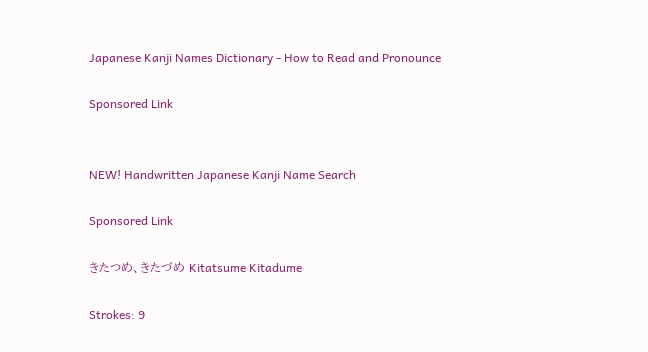Japanese Kanji Names Dictionary - How to Read and Pronounce

Sponsored Link


NEW! Handwritten Japanese Kanji Name Search

Sponsored Link

きたつめ、きたづめ Kitatsume Kitadume

Strokes: 9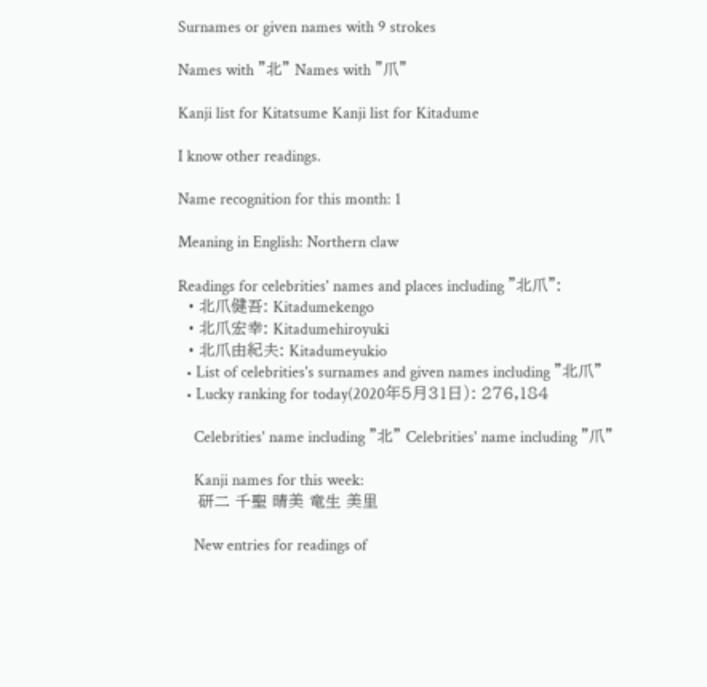Surnames or given names with 9 strokes

Names with "北" Names with "爪"

Kanji list for Kitatsume Kanji list for Kitadume

I know other readings.

Name recognition for this month: 1

Meaning in English: Northern claw

Readings for celebrities' names and places including "北爪":
  • 北爪健吾: Kitadumekengo
  • 北爪宏幸: Kitadumehiroyuki
  • 北爪由紀夫: Kitadumeyukio
  • List of celebrities's surnames and given names including "北爪"
  • Lucky ranking for today(2020年5月31日): 276,184

    Celebrities' name including "北" Celebrities' name including "爪"

    Kanji names for this week:
    研二 千聖 晴美 竜生 美里

    New entries for readings of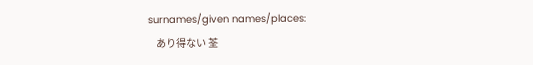surnames/given names/places:
    あり得ない 荃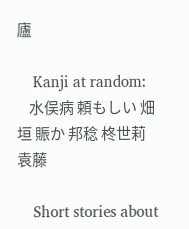廬

    Kanji at random:
    水俣病 頼もしい 畑垣 賑か 邦稔 柊世莉 袁藤

    Short stories about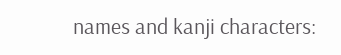names and kanji characters: